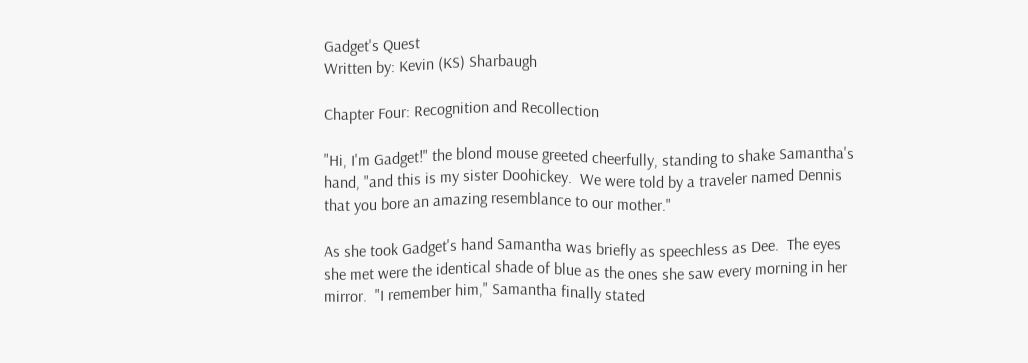Gadget's Quest
Written by: Kevin (KS) Sharbaugh

Chapter Four: Recognition and Recollection

"Hi, I'm Gadget!" the blond mouse greeted cheerfully, standing to shake Samantha's hand, "and this is my sister Doohickey.  We were told by a traveler named Dennis that you bore an amazing resemblance to our mother."

As she took Gadget's hand Samantha was briefly as speechless as Dee.  The eyes she met were the identical shade of blue as the ones she saw every morning in her mirror.  "I remember him," Samantha finally stated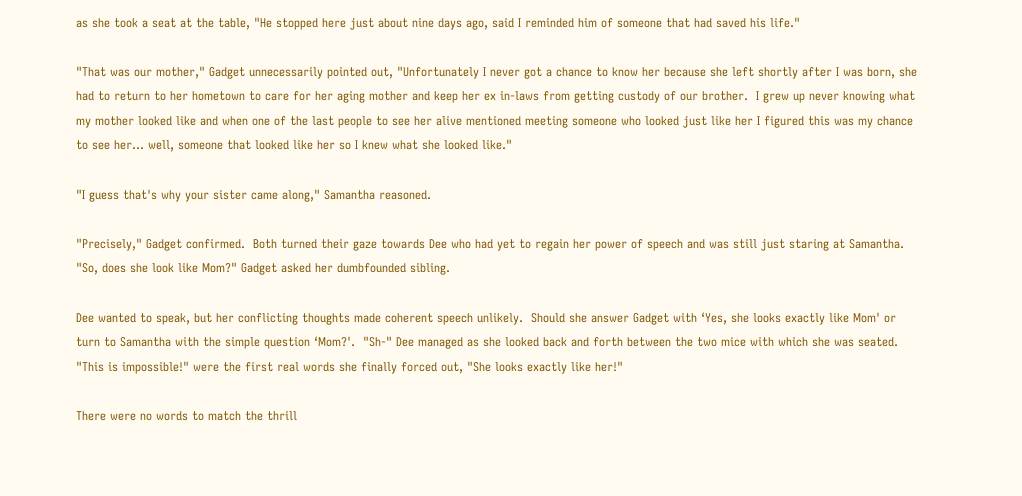as she took a seat at the table, "He stopped here just about nine days ago, said I reminded him of someone that had saved his life."

"That was our mother," Gadget unnecessarily pointed out, "Unfortunately I never got a chance to know her because she left shortly after I was born, she had to return to her hometown to care for her aging mother and keep her ex in-laws from getting custody of our brother.  I grew up never knowing what my mother looked like and when one of the last people to see her alive mentioned meeting someone who looked just like her I figured this was my chance to see her... well, someone that looked like her so I knew what she looked like."

"I guess that's why your sister came along," Samantha reasoned.

"Precisely," Gadget confirmed.  Both turned their gaze towards Dee who had yet to regain her power of speech and was still just staring at Samantha.  "So, does she look like Mom?" Gadget asked her dumbfounded sibling.

Dee wanted to speak, but her conflicting thoughts made coherent speech unlikely.  Should she answer Gadget with ‘Yes, she looks exactly like Mom' or turn to Samantha with the simple question ‘Mom?'.  "Sh-" Dee managed as she looked back and forth between the two mice with which she was seated.  "This is impossible!" were the first real words she finally forced out, "She looks exactly like her!"

There were no words to match the thrill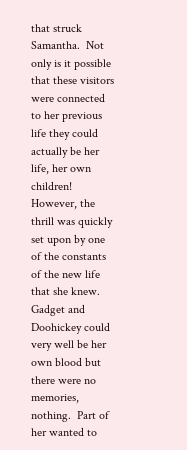that struck Samantha.  Not only is it possible that these visitors were connected to her previous life they could actually be her life, her own children!  However, the thrill was quickly set upon by one of the constants of the new life that she knew.  Gadget and Doohickey could very well be her own blood but there were no memories, nothing.  Part of her wanted to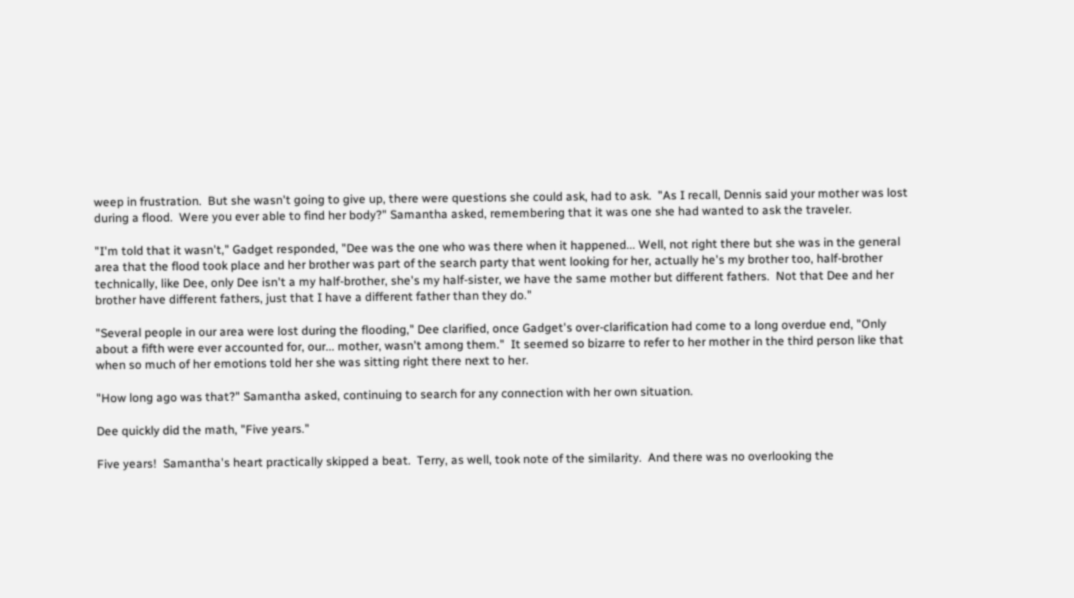weep in frustration.  But she wasn't going to give up, there were questions she could ask, had to ask.  "As I recall, Dennis said your mother was lost during a flood.  Were you ever able to find her body?" Samantha asked, remembering that it was one she had wanted to ask the traveler.

"I'm told that it wasn't," Gadget responded, "Dee was the one who was there when it happened... Well, not right there but she was in the general area that the flood took place and her brother was part of the search party that went looking for her, actually he's my brother too, half-brother technically, like Dee, only Dee isn't a my half-brother, she's my half-sister, we have the same mother but different fathers.  Not that Dee and her brother have different fathers, just that I have a different father than they do."

"Several people in our area were lost during the flooding," Dee clarified, once Gadget's over-clarification had come to a long overdue end, "Only about a fifth were ever accounted for, our... mother, wasn't among them."  It seemed so bizarre to refer to her mother in the third person like that when so much of her emotions told her she was sitting right there next to her.

"How long ago was that?" Samantha asked, continuing to search for any connection with her own situation.

Dee quickly did the math, "Five years."

Five years!  Samantha's heart practically skipped a beat.  Terry, as well, took note of the similarity.  And there was no overlooking the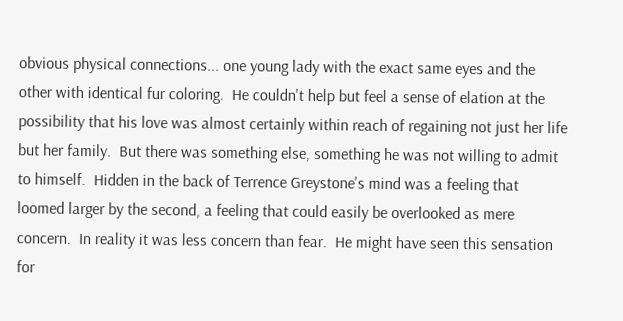obvious physical connections... one young lady with the exact same eyes and the other with identical fur coloring.  He couldn't help but feel a sense of elation at the possibility that his love was almost certainly within reach of regaining not just her life but her family.  But there was something else, something he was not willing to admit to himself.  Hidden in the back of Terrence Greystone's mind was a feeling that loomed larger by the second, a feeling that could easily be overlooked as mere concern.  In reality it was less concern than fear.  He might have seen this sensation for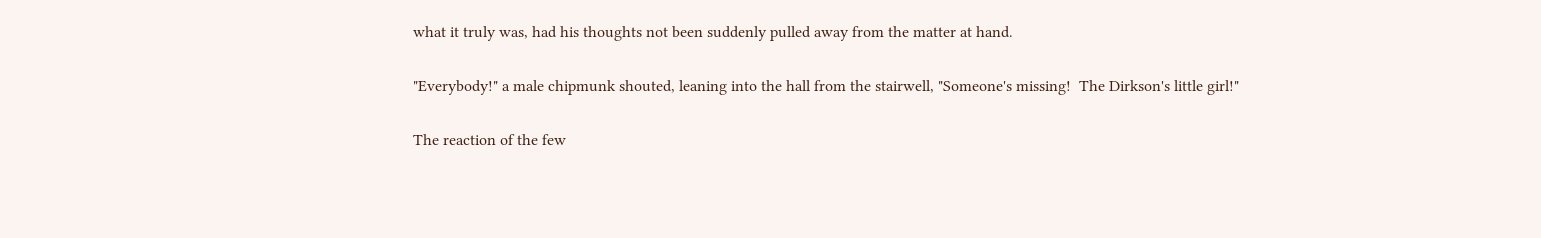what it truly was, had his thoughts not been suddenly pulled away from the matter at hand.

"Everybody!" a male chipmunk shouted, leaning into the hall from the stairwell, "Someone's missing!  The Dirkson's little girl!"

The reaction of the few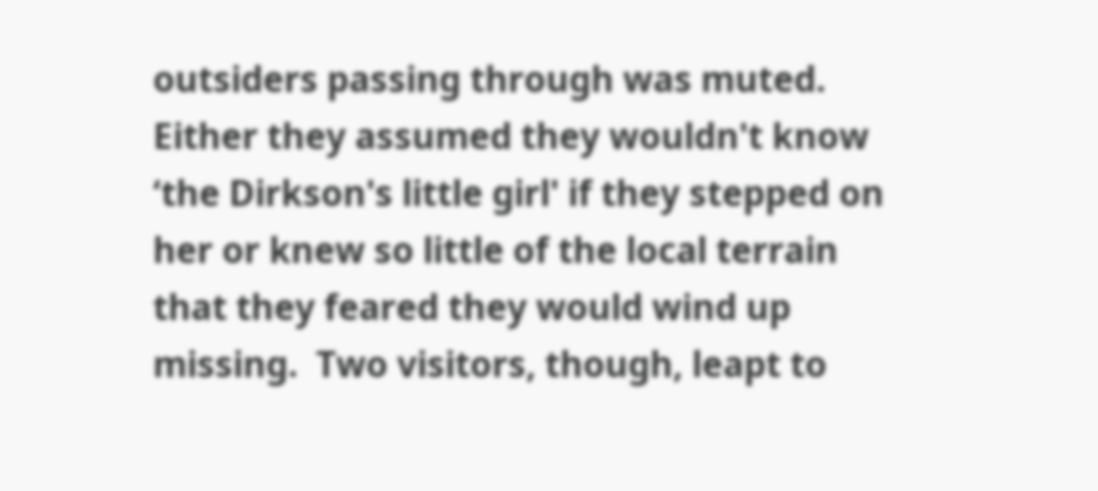outsiders passing through was muted.  Either they assumed they wouldn't know ‘the Dirkson's little girl' if they stepped on her or knew so little of the local terrain that they feared they would wind up missing.  Two visitors, though, leapt to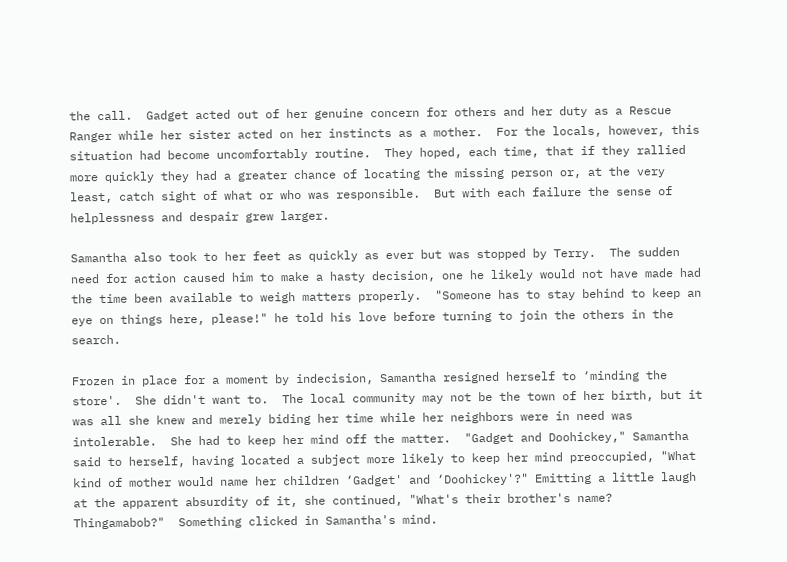the call.  Gadget acted out of her genuine concern for others and her duty as a Rescue Ranger while her sister acted on her instincts as a mother.  For the locals, however, this situation had become uncomfortably routine.  They hoped, each time, that if they rallied more quickly they had a greater chance of locating the missing person or, at the very least, catch sight of what or who was responsible.  But with each failure the sense of helplessness and despair grew larger.

Samantha also took to her feet as quickly as ever but was stopped by Terry.  The sudden need for action caused him to make a hasty decision, one he likely would not have made had the time been available to weigh matters properly.  "Someone has to stay behind to keep an eye on things here, please!" he told his love before turning to join the others in the search.

Frozen in place for a moment by indecision, Samantha resigned herself to ‘minding the store'.  She didn't want to.  The local community may not be the town of her birth, but it was all she knew and merely biding her time while her neighbors were in need was intolerable.  She had to keep her mind off the matter.  "Gadget and Doohickey," Samantha said to herself, having located a subject more likely to keep her mind preoccupied, "What kind of mother would name her children ‘Gadget' and ‘Doohickey'?" Emitting a little laugh at the apparent absurdity of it, she continued, "What's their brother's name?  Thingamabob?"  Something clicked in Samantha's mind.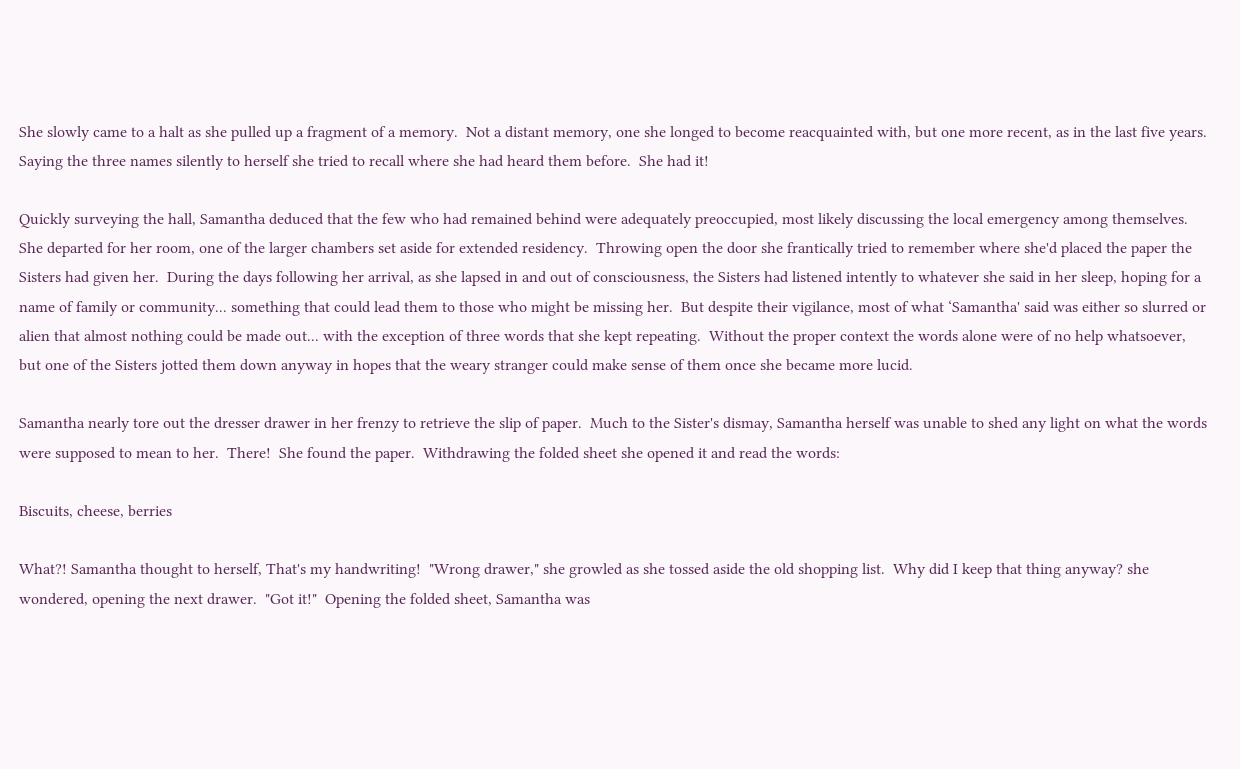She slowly came to a halt as she pulled up a fragment of a memory.  Not a distant memory, one she longed to become reacquainted with, but one more recent, as in the last five years.  Saying the three names silently to herself she tried to recall where she had heard them before.  She had it!

Quickly surveying the hall, Samantha deduced that the few who had remained behind were adequately preoccupied, most likely discussing the local emergency among themselves.  She departed for her room, one of the larger chambers set aside for extended residency.  Throwing open the door she frantically tried to remember where she'd placed the paper the Sisters had given her.  During the days following her arrival, as she lapsed in and out of consciousness, the Sisters had listened intently to whatever she said in her sleep, hoping for a name of family or community... something that could lead them to those who might be missing her.  But despite their vigilance, most of what ‘Samantha' said was either so slurred or alien that almost nothing could be made out... with the exception of three words that she kept repeating.  Without the proper context the words alone were of no help whatsoever, but one of the Sisters jotted them down anyway in hopes that the weary stranger could make sense of them once she became more lucid.

Samantha nearly tore out the dresser drawer in her frenzy to retrieve the slip of paper.  Much to the Sister's dismay, Samantha herself was unable to shed any light on what the words were supposed to mean to her.  There!  She found the paper.  Withdrawing the folded sheet she opened it and read the words:

Biscuits, cheese, berries

What?! Samantha thought to herself, That's my handwriting!  "Wrong drawer," she growled as she tossed aside the old shopping list.  Why did I keep that thing anyway? she wondered, opening the next drawer.  "Got it!"  Opening the folded sheet, Samantha was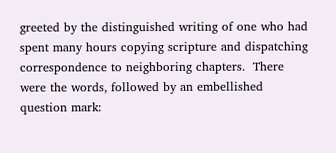greeted by the distinguished writing of one who had spent many hours copying scripture and dispatching correspondence to neighboring chapters.  There were the words, followed by an embellished question mark: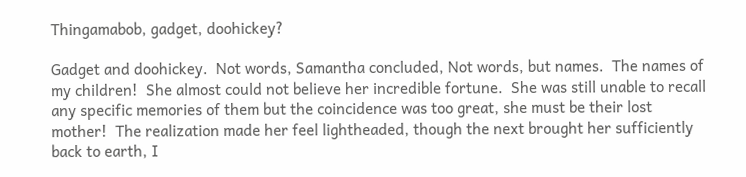Thingamabob, gadget, doohickey?

Gadget and doohickey.  Not words, Samantha concluded, Not words, but names.  The names of my children!  She almost could not believe her incredible fortune.  She was still unable to recall any specific memories of them but the coincidence was too great, she must be their lost mother!  The realization made her feel lightheaded, though the next brought her sufficiently back to earth, I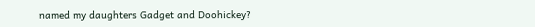named my daughters Gadget and Doohickey?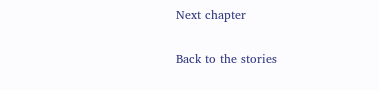Next chapter

Back to the stories